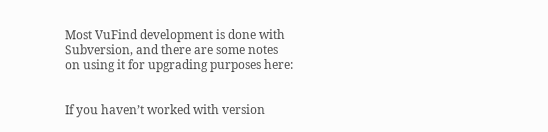Most VuFind development is done with Subversion, and there are some notes on using it for upgrading purposes here:


If you haven’t worked with version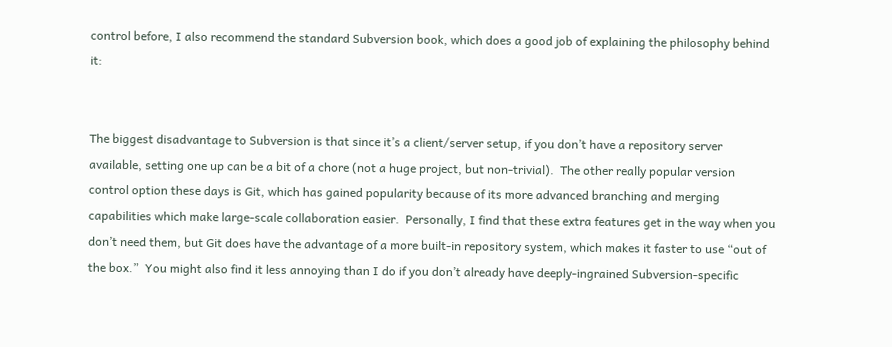control before, I also recommend the standard Subversion book, which does a good job of explaining the philosophy behind it:


The biggest disadvantage to Subversion is that since it’s a client/server setup, if you don’t have a repository server available, setting one up can be a bit of a chore (not a huge project, but non-trivial).  The other really popular version control option these days is Git, which has gained popularity because of its more advanced branching and merging capabilities which make large-scale collaboration easier.  Personally, I find that these extra features get in the way when you don’t need them, but Git does have the advantage of a more built-in repository system, which makes it faster to use “out of the box.”  You might also find it less annoying than I do if you don’t already have deeply-ingrained Subversion-specific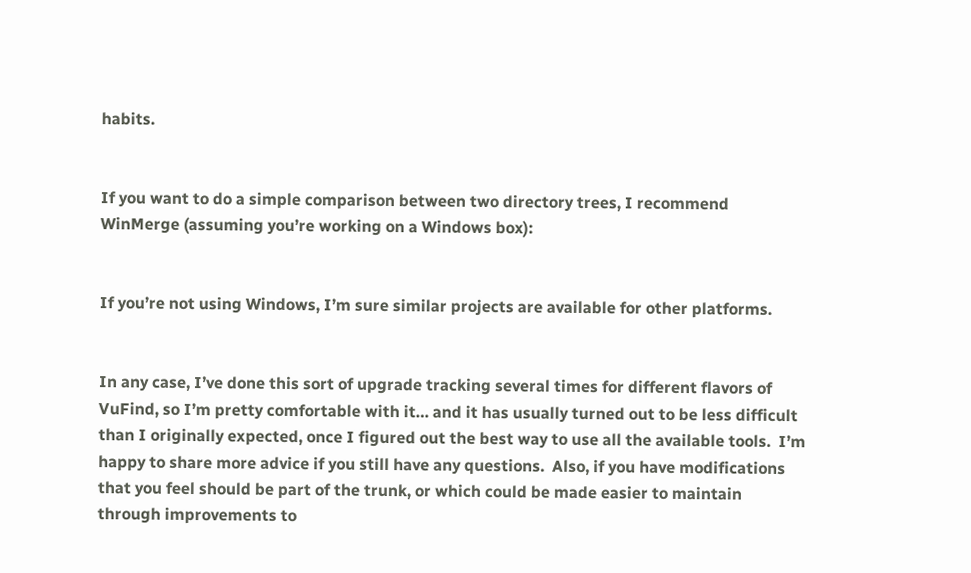habits.


If you want to do a simple comparison between two directory trees, I recommend WinMerge (assuming you’re working on a Windows box):


If you’re not using Windows, I’m sure similar projects are available for other platforms.


In any case, I’ve done this sort of upgrade tracking several times for different flavors of VuFind, so I’m pretty comfortable with it… and it has usually turned out to be less difficult than I originally expected, once I figured out the best way to use all the available tools.  I’m happy to share more advice if you still have any questions.  Also, if you have modifications that you feel should be part of the trunk, or which could be made easier to maintain through improvements to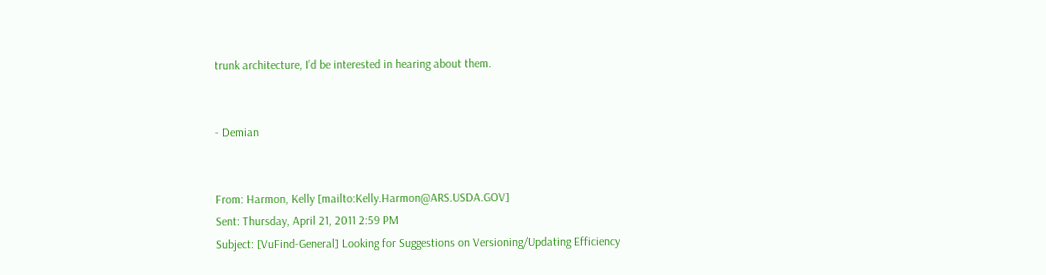trunk architecture, I’d be interested in hearing about them.


- Demian


From: Harmon, Kelly [mailto:Kelly.Harmon@ARS.USDA.GOV]
Sent: Thursday, April 21, 2011 2:59 PM
Subject: [VuFind-General] Looking for Suggestions on Versioning/Updating Efficiency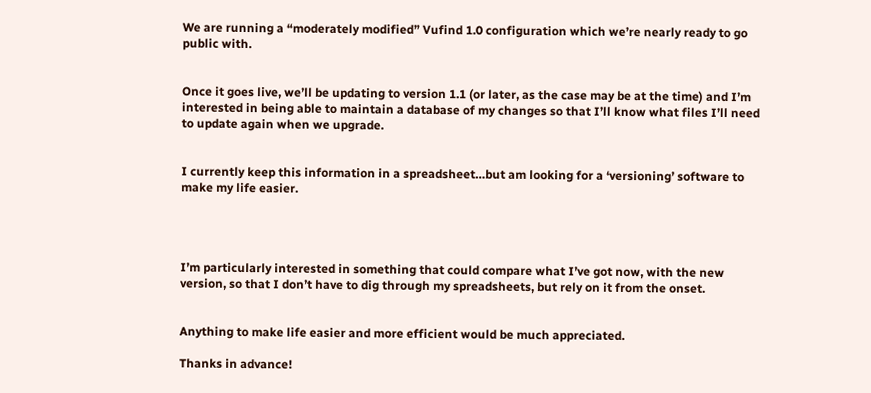We are running a “moderately modified” Vufind 1.0 configuration which we’re nearly ready to go public with.


Once it goes live, we’ll be updating to version 1.1 (or later, as the case may be at the time) and I’m interested in being able to maintain a database of my changes so that I’ll know what files I’ll need to update again when we upgrade.


I currently keep this information in a spreadsheet…but am looking for a ‘versioning’ software to make my life easier.




I’m particularly interested in something that could compare what I’ve got now, with the new version, so that I don’t have to dig through my spreadsheets, but rely on it from the onset.


Anything to make life easier and more efficient would be much appreciated.

Thanks in advance!